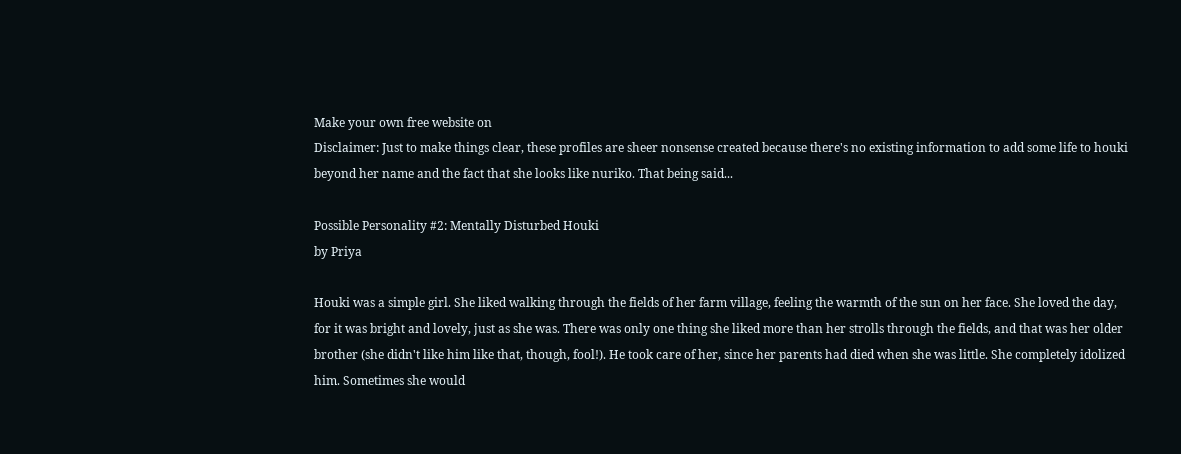Make your own free website on
Disclaimer: Just to make things clear, these profiles are sheer nonsense created because there's no existing information to add some life to houki beyond her name and the fact that she looks like nuriko. That being said...

Possible Personality #2: Mentally Disturbed Houki
by Priya

Houki was a simple girl. She liked walking through the fields of her farm village, feeling the warmth of the sun on her face. She loved the day, for it was bright and lovely, just as she was. There was only one thing she liked more than her strolls through the fields, and that was her older brother (she didn't like him like that, though, fool!). He took care of her, since her parents had died when she was little. She completely idolized him. Sometimes she would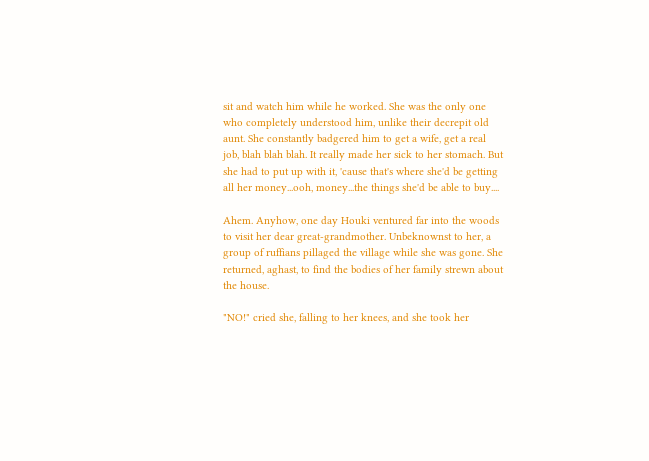sit and watch him while he worked. She was the only one who completely understood him, unlike their decrepit old aunt. She constantly badgered him to get a wife, get a real job, blah blah blah. It really made her sick to her stomach. But she had to put up with it, 'cause that's where she'd be getting all her money...ooh, money...the things she'd be able to buy....

Ahem. Anyhow, one day Houki ventured far into the woods to visit her dear great-grandmother. Unbeknownst to her, a group of ruffians pillaged the village while she was gone. She returned, aghast, to find the bodies of her family strewn about the house.

"NO!" cried she, falling to her knees, and she took her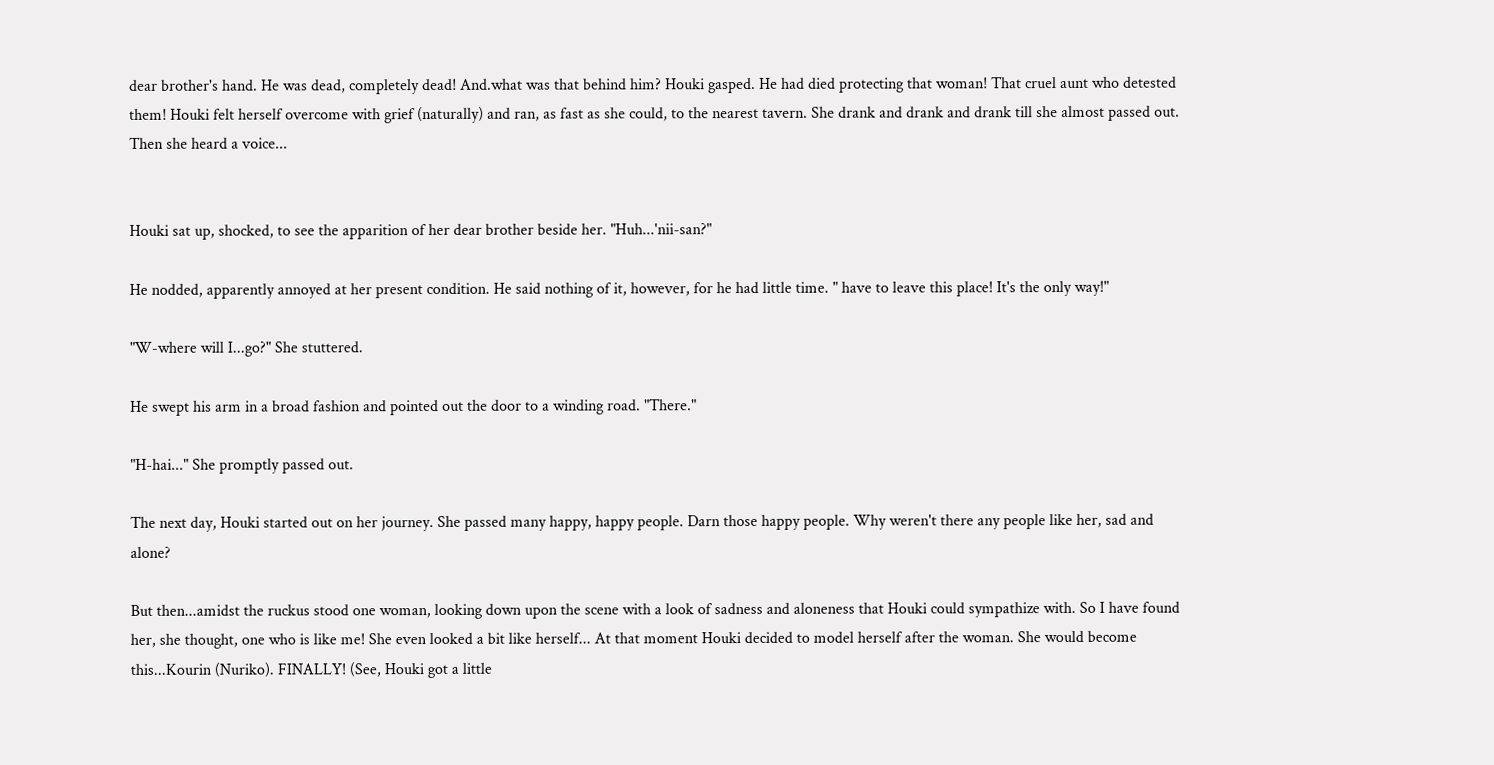dear brother's hand. He was dead, completely dead! And.what was that behind him? Houki gasped. He had died protecting that woman! That cruel aunt who detested them! Houki felt herself overcome with grief (naturally) and ran, as fast as she could, to the nearest tavern. She drank and drank and drank till she almost passed out. Then she heard a voice...


Houki sat up, shocked, to see the apparition of her dear brother beside her. "Huh...'nii-san?"

He nodded, apparently annoyed at her present condition. He said nothing of it, however, for he had little time. " have to leave this place! It's the only way!"

"W-where will I...go?" She stuttered.

He swept his arm in a broad fashion and pointed out the door to a winding road. "There."

"H-hai..." She promptly passed out.

The next day, Houki started out on her journey. She passed many happy, happy people. Darn those happy people. Why weren't there any people like her, sad and alone?

But then...amidst the ruckus stood one woman, looking down upon the scene with a look of sadness and aloneness that Houki could sympathize with. So I have found her, she thought, one who is like me! She even looked a bit like herself... At that moment Houki decided to model herself after the woman. She would become this...Kourin (Nuriko). FINALLY! (See, Houki got a little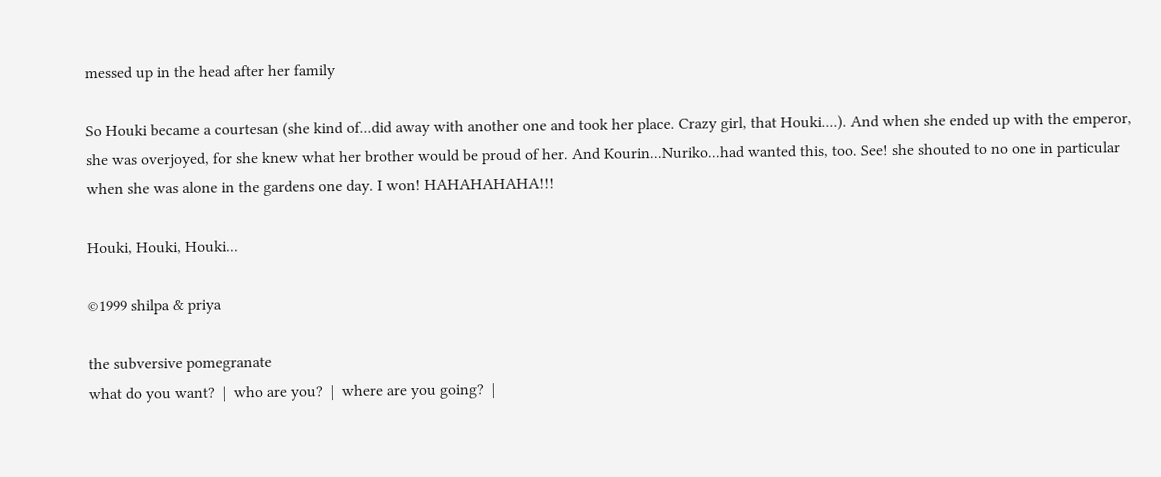messed up in the head after her family

So Houki became a courtesan (she kind of...did away with another one and took her place. Crazy girl, that Houki....). And when she ended up with the emperor, she was overjoyed, for she knew what her brother would be proud of her. And Kourin...Nuriko...had wanted this, too. See! she shouted to no one in particular when she was alone in the gardens one day. I won! HAHAHAHAHA!!!

Houki, Houki, Houki...

©1999 shilpa & priya

the subversive pomegranate
what do you want?  |  who are you?  |  where are you going?  |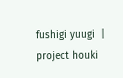fushigi yuugi  |  project houki